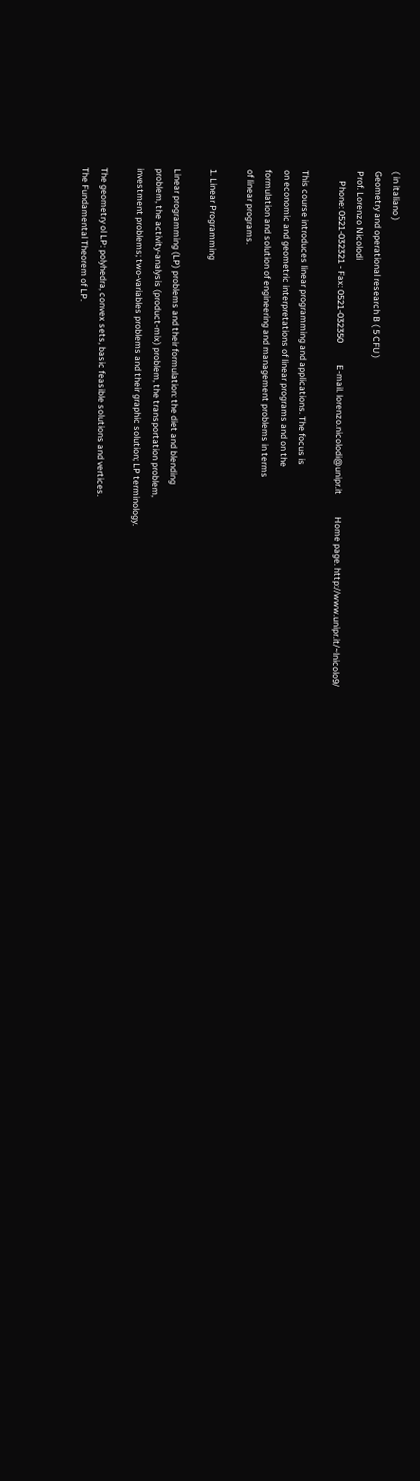( in italiano )
Geometry and operational research B ( 5 CFU )
Prof. Lorenzo Nicolodi
     Phone: 0521-032321 - Fax: 0521-032350           E-mail. lorenzo.nicolodi@unipr.it           Home page. http://www.unipr.it/~lnicolo9/

This course introduces linear programming and applications. The focus is
on economic and geometric interpretations of linear programs and on the
formulation and solution of engineering and management problems in terms
of linear programs.

1. Linear Programming

Linear programming (LP) problems and their formulation: the diet and blending
problem, the activity-analysis (product-mix) problem, the transportation problem,
investment problems; two-variables problems and their graphic solution; LP terminology.

The geometry ol LP: polyhedra, convex sets, basic feasible solutions and vertices.
The Fundamental Theorem of LP.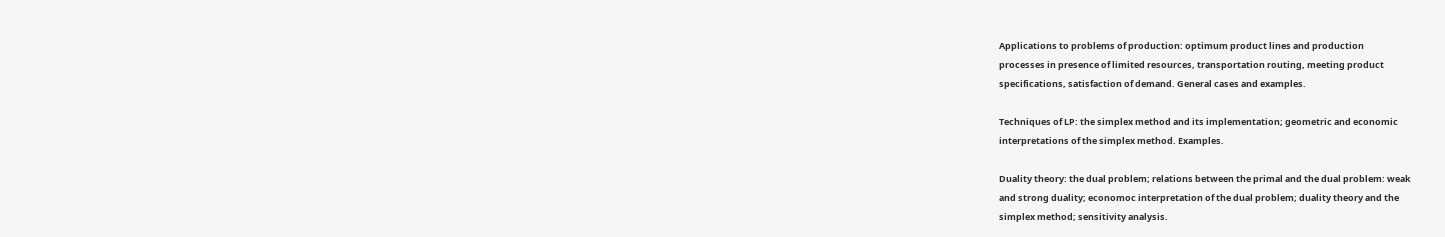Applications to problems of production: optimum product lines and production
processes in presence of limited resources, transportation routing, meeting product
specifications, satisfaction of demand. General cases and examples.

Techniques of LP: the simplex method and its implementation; geometric and economic
interpretations of the simplex method. Examples.

Duality theory: the dual problem; relations between the primal and the dual problem: weak
and strong duality; economoc interpretation of the dual problem; duality theory and the
simplex method; sensitivity analysis.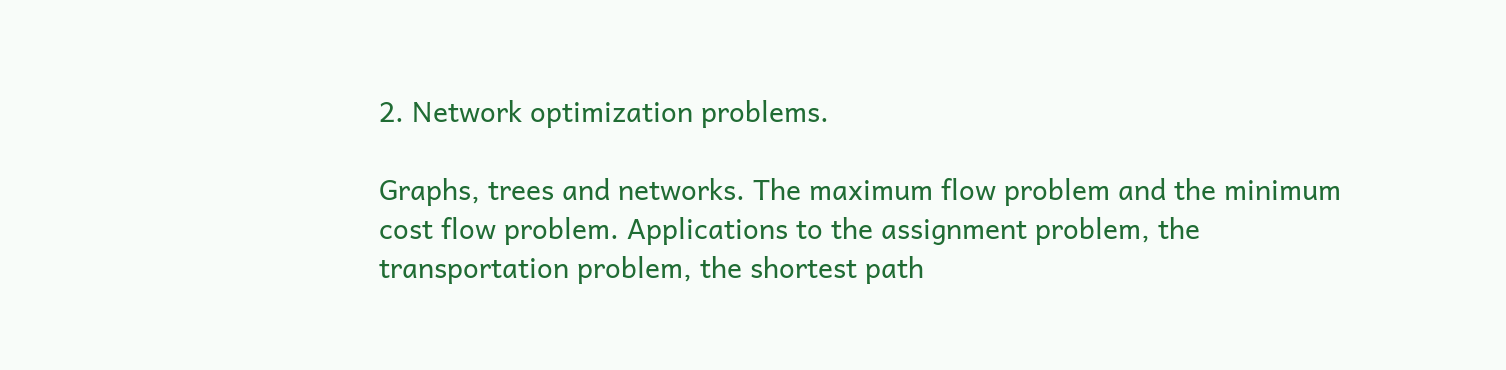2. Network optimization problems.

Graphs, trees and networks. The maximum flow problem and the minimum cost flow problem. Applications to the assignment problem, the transportation problem, the shortest path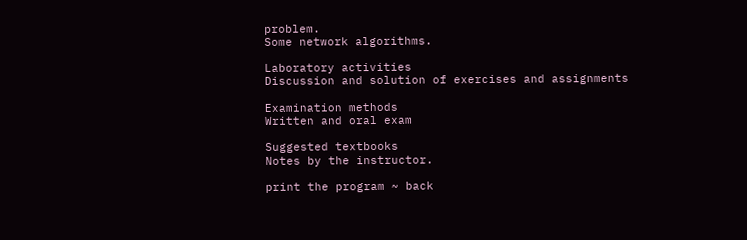problem.
Some network algorithms.

Laboratory activities
Discussion and solution of exercises and assignments

Examination methods
Written and oral exam

Suggested textbooks
Notes by the instructor.

print the program ~ back